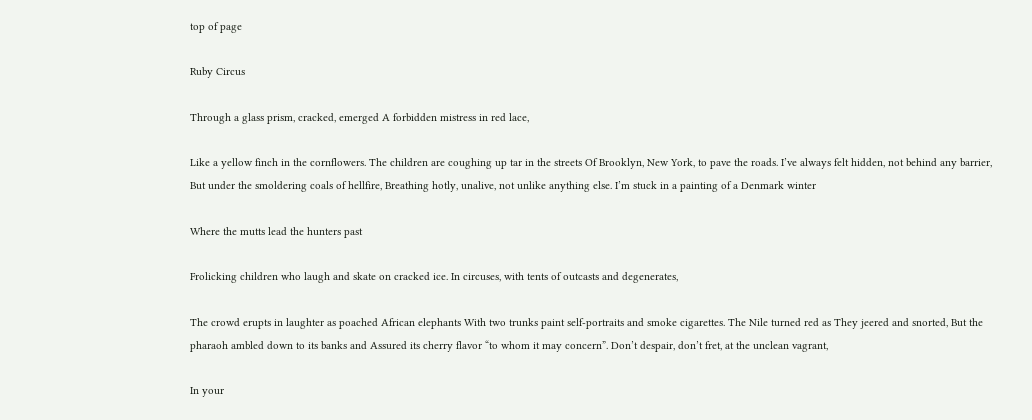top of page

Ruby Circus

Through a glass prism, cracked, emerged A forbidden mistress in red lace,

Like a yellow finch in the cornflowers. The children are coughing up tar in the streets Of Brooklyn, New York, to pave the roads. I’ve always felt hidden, not behind any barrier, But under the smoldering coals of hellfire, Breathing hotly, unalive, not unlike anything else. I’m stuck in a painting of a Denmark winter

Where the mutts lead the hunters past

Frolicking children who laugh and skate on cracked ice. In circuses, with tents of outcasts and degenerates,

The crowd erupts in laughter as poached African elephants With two trunks paint self-portraits and smoke cigarettes. The Nile turned red as They jeered and snorted, But the pharaoh ambled down to its banks and Assured its cherry flavor “to whom it may concern”. Don’t despair, don’t fret, at the unclean vagrant,

In your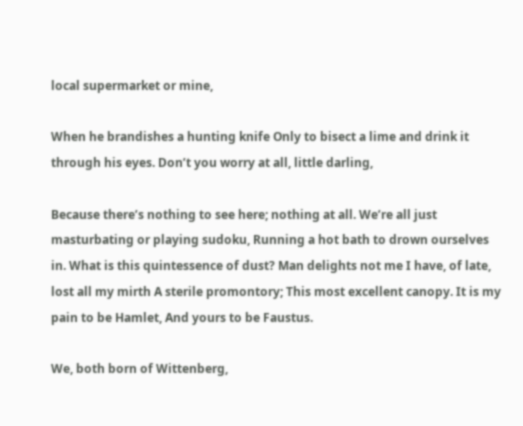local supermarket or mine,

When he brandishes a hunting knife Only to bisect a lime and drink it through his eyes. Don’t you worry at all, little darling,

Because there’s nothing to see here; nothing at all. We’re all just masturbating or playing sudoku, Running a hot bath to drown ourselves in. What is this quintessence of dust? Man delights not me I have, of late, lost all my mirth A sterile promontory; This most excellent canopy. It is my pain to be Hamlet, And yours to be Faustus.

We, both born of Wittenberg,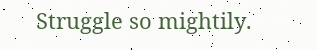Struggle so mightily.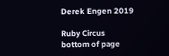Derek Engen 2019

Ruby Circus
bottom of page